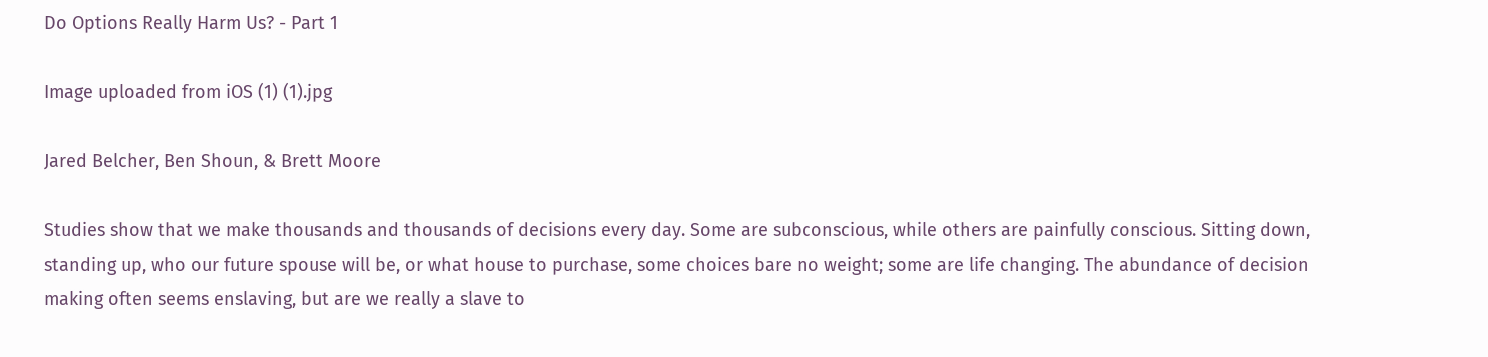Do Options Really Harm Us? - Part 1

Image uploaded from iOS (1) (1).jpg

Jared Belcher, Ben Shoun, & Brett Moore

Studies show that we make thousands and thousands of decisions every day. Some are subconscious, while others are painfully conscious. Sitting down, standing up, who our future spouse will be, or what house to purchase, some choices bare no weight; some are life changing. The abundance of decision making often seems enslaving, but are we really a slave to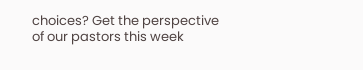choices? Get the perspective of our pastors this week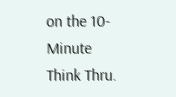on the 10-Minute Think Thru.